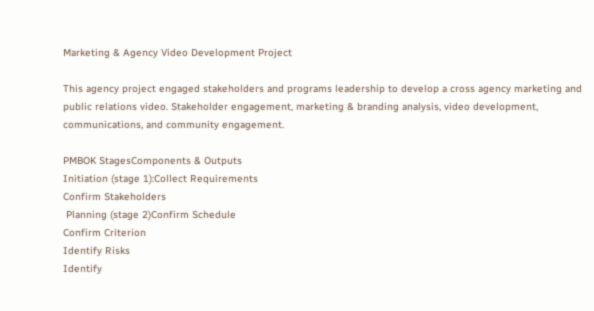Marketing & Agency Video Development Project

This agency project engaged stakeholders and programs leadership to develop a cross agency marketing and public relations video. Stakeholder engagement, marketing & branding analysis, video development, communications, and community engagement.

PMBOK StagesComponents & Outputs
Initiation (stage 1):Collect Requirements
Confirm Stakeholders
 Planning (stage 2)Confirm Schedule
Confirm Criterion
Identify Risks
Identify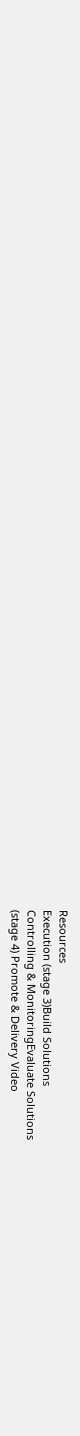Resources
Execution (stage 3)Build Solutions
Controlling & MonitoringEvaluate Solutions
(stage 4) Promote & Delivery Video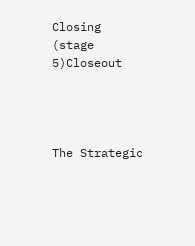Closing (stage 5)Closeout




The Strategic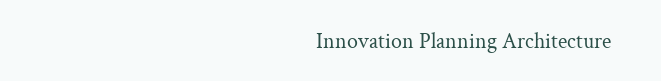Innovation Planning Architecture